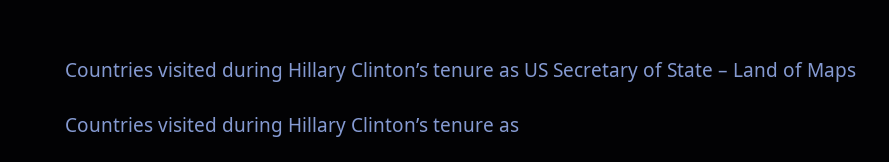Countries visited during Hillary Clinton’s tenure as US Secretary of State – Land of Maps

Countries visited during Hillary Clinton’s tenure as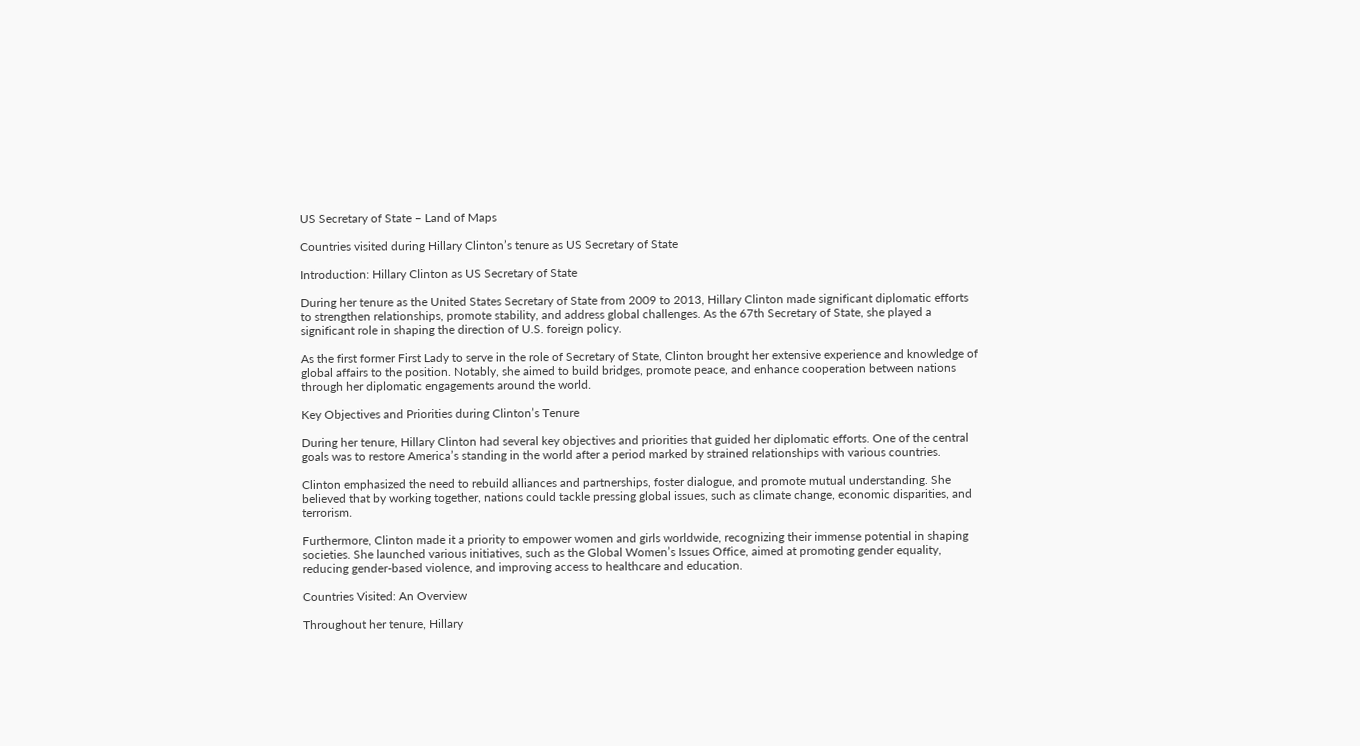US Secretary of State – Land of Maps

Countries visited during Hillary Clinton’s tenure as US Secretary of State

Introduction: Hillary Clinton as US Secretary of State

During her tenure as the United States Secretary of State from 2009 to 2013, Hillary Clinton made significant diplomatic efforts to strengthen relationships, promote stability, and address global challenges. As the 67th Secretary of State, she played a significant role in shaping the direction of U.S. foreign policy.

As the first former First Lady to serve in the role of Secretary of State, Clinton brought her extensive experience and knowledge of global affairs to the position. Notably, she aimed to build bridges, promote peace, and enhance cooperation between nations through her diplomatic engagements around the world.

Key Objectives and Priorities during Clinton’s Tenure

During her tenure, Hillary Clinton had several key objectives and priorities that guided her diplomatic efforts. One of the central goals was to restore America’s standing in the world after a period marked by strained relationships with various countries.

Clinton emphasized the need to rebuild alliances and partnerships, foster dialogue, and promote mutual understanding. She believed that by working together, nations could tackle pressing global issues, such as climate change, economic disparities, and terrorism.

Furthermore, Clinton made it a priority to empower women and girls worldwide, recognizing their immense potential in shaping societies. She launched various initiatives, such as the Global Women’s Issues Office, aimed at promoting gender equality, reducing gender-based violence, and improving access to healthcare and education.

Countries Visited: An Overview

Throughout her tenure, Hillary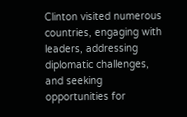Clinton visited numerous countries, engaging with leaders, addressing diplomatic challenges, and seeking opportunities for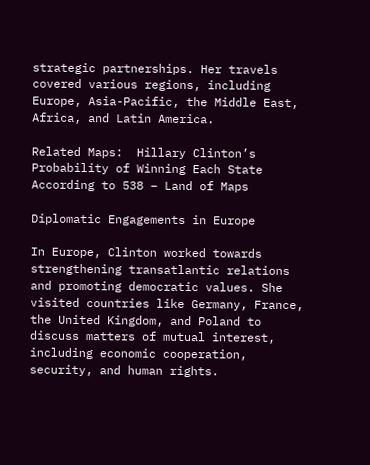strategic partnerships. Her travels covered various regions, including Europe, Asia-Pacific, the Middle East, Africa, and Latin America.

Related Maps:  Hillary Clinton’s Probability of Winning Each State According to 538 – Land of Maps

Diplomatic Engagements in Europe

In Europe, Clinton worked towards strengthening transatlantic relations and promoting democratic values. She visited countries like Germany, France, the United Kingdom, and Poland to discuss matters of mutual interest, including economic cooperation, security, and human rights.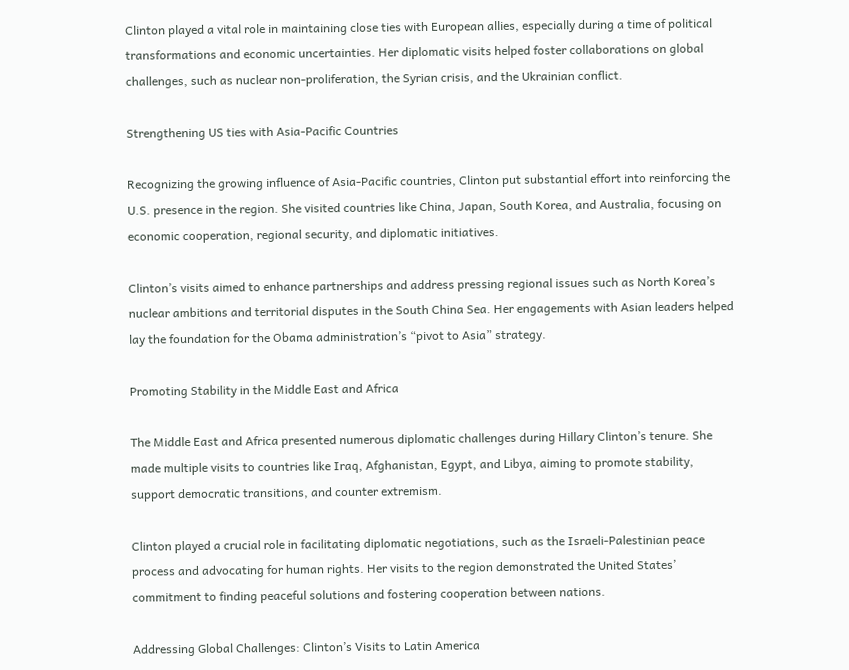Clinton played a vital role in maintaining close ties with European allies, especially during a time of political transformations and economic uncertainties. Her diplomatic visits helped foster collaborations on global challenges, such as nuclear non-proliferation, the Syrian crisis, and the Ukrainian conflict.

Strengthening US ties with Asia-Pacific Countries

Recognizing the growing influence of Asia-Pacific countries, Clinton put substantial effort into reinforcing the U.S. presence in the region. She visited countries like China, Japan, South Korea, and Australia, focusing on economic cooperation, regional security, and diplomatic initiatives.

Clinton’s visits aimed to enhance partnerships and address pressing regional issues such as North Korea’s nuclear ambitions and territorial disputes in the South China Sea. Her engagements with Asian leaders helped lay the foundation for the Obama administration’s “pivot to Asia” strategy.

Promoting Stability in the Middle East and Africa

The Middle East and Africa presented numerous diplomatic challenges during Hillary Clinton’s tenure. She made multiple visits to countries like Iraq, Afghanistan, Egypt, and Libya, aiming to promote stability, support democratic transitions, and counter extremism.

Clinton played a crucial role in facilitating diplomatic negotiations, such as the Israeli-Palestinian peace process and advocating for human rights. Her visits to the region demonstrated the United States’ commitment to finding peaceful solutions and fostering cooperation between nations.

Addressing Global Challenges: Clinton’s Visits to Latin America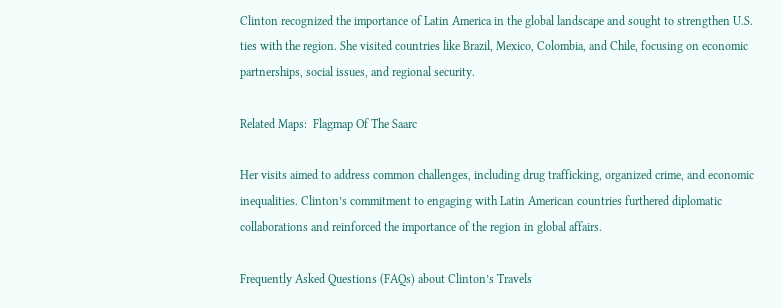Clinton recognized the importance of Latin America in the global landscape and sought to strengthen U.S. ties with the region. She visited countries like Brazil, Mexico, Colombia, and Chile, focusing on economic partnerships, social issues, and regional security.

Related Maps:  Flagmap Of The Saarc

Her visits aimed to address common challenges, including drug trafficking, organized crime, and economic inequalities. Clinton’s commitment to engaging with Latin American countries furthered diplomatic collaborations and reinforced the importance of the region in global affairs.

Frequently Asked Questions (FAQs) about Clinton’s Travels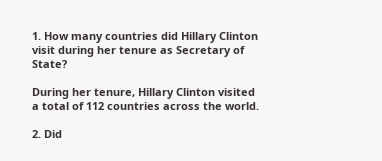1. How many countries did Hillary Clinton visit during her tenure as Secretary of State?

During her tenure, Hillary Clinton visited a total of 112 countries across the world.

2. Did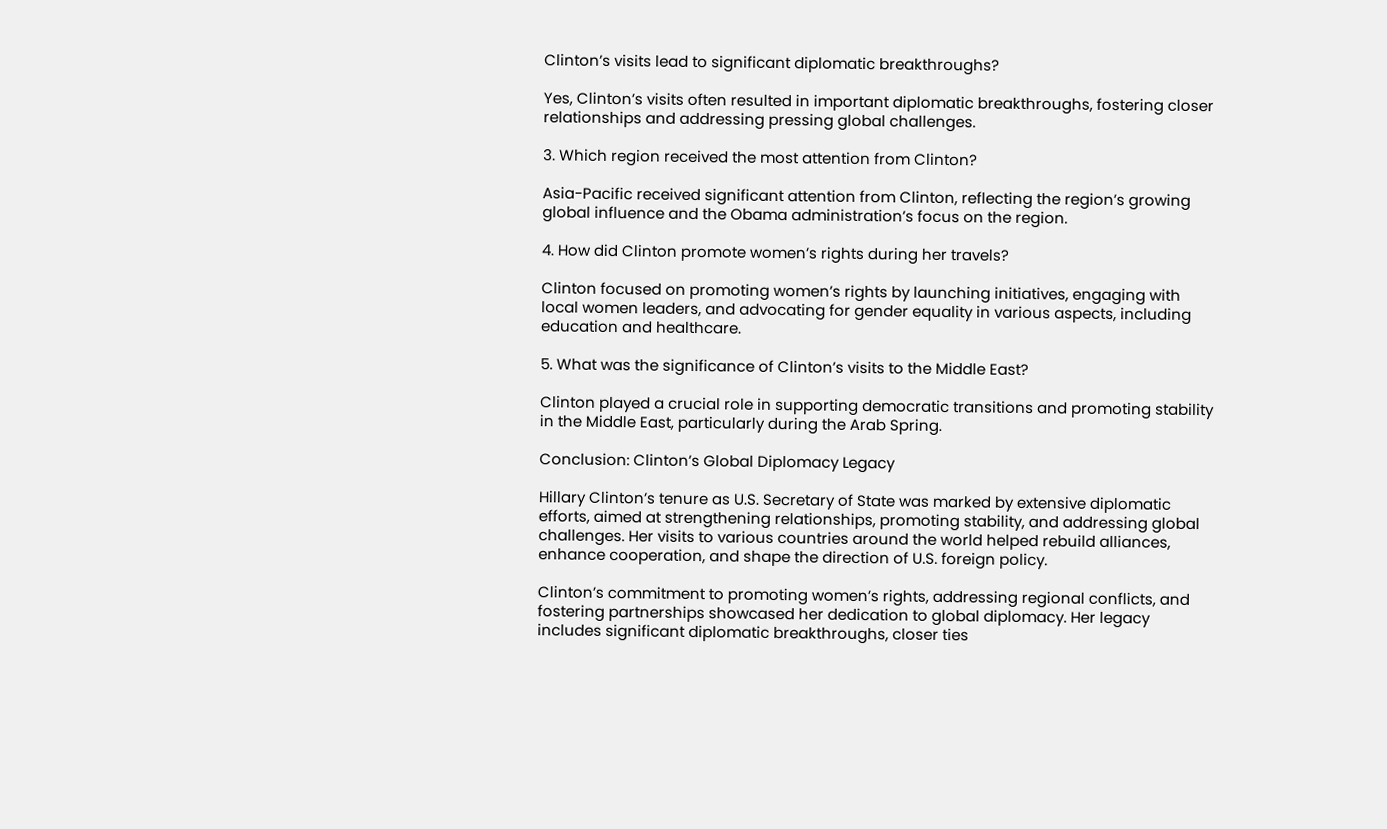Clinton’s visits lead to significant diplomatic breakthroughs?

Yes, Clinton’s visits often resulted in important diplomatic breakthroughs, fostering closer relationships and addressing pressing global challenges.

3. Which region received the most attention from Clinton?

Asia-Pacific received significant attention from Clinton, reflecting the region’s growing global influence and the Obama administration’s focus on the region.

4. How did Clinton promote women’s rights during her travels?

Clinton focused on promoting women’s rights by launching initiatives, engaging with local women leaders, and advocating for gender equality in various aspects, including education and healthcare.

5. What was the significance of Clinton’s visits to the Middle East?

Clinton played a crucial role in supporting democratic transitions and promoting stability in the Middle East, particularly during the Arab Spring.

Conclusion: Clinton’s Global Diplomacy Legacy

Hillary Clinton’s tenure as U.S. Secretary of State was marked by extensive diplomatic efforts, aimed at strengthening relationships, promoting stability, and addressing global challenges. Her visits to various countries around the world helped rebuild alliances, enhance cooperation, and shape the direction of U.S. foreign policy.

Clinton’s commitment to promoting women’s rights, addressing regional conflicts, and fostering partnerships showcased her dedication to global diplomacy. Her legacy includes significant diplomatic breakthroughs, closer ties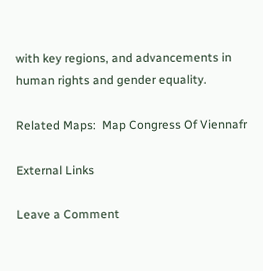with key regions, and advancements in human rights and gender equality.

Related Maps:  Map Congress Of Viennafr

External Links

Leave a Comment